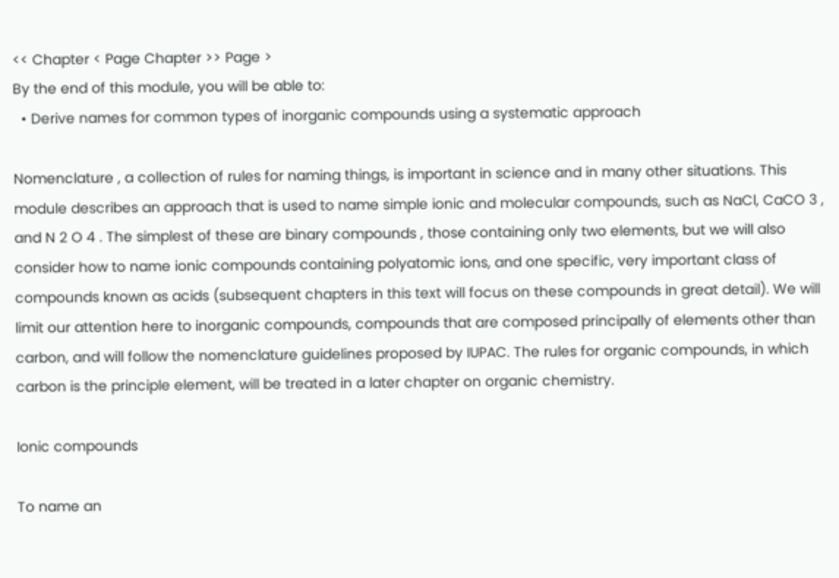<< Chapter < Page Chapter >> Page >
By the end of this module, you will be able to:
  • Derive names for common types of inorganic compounds using a systematic approach

Nomenclature , a collection of rules for naming things, is important in science and in many other situations. This module describes an approach that is used to name simple ionic and molecular compounds, such as NaCl, CaCO 3 , and N 2 O 4 . The simplest of these are binary compounds , those containing only two elements, but we will also consider how to name ionic compounds containing polyatomic ions, and one specific, very important class of compounds known as acids (subsequent chapters in this text will focus on these compounds in great detail). We will limit our attention here to inorganic compounds, compounds that are composed principally of elements other than carbon, and will follow the nomenclature guidelines proposed by IUPAC. The rules for organic compounds, in which carbon is the principle element, will be treated in a later chapter on organic chemistry.

Ionic compounds

To name an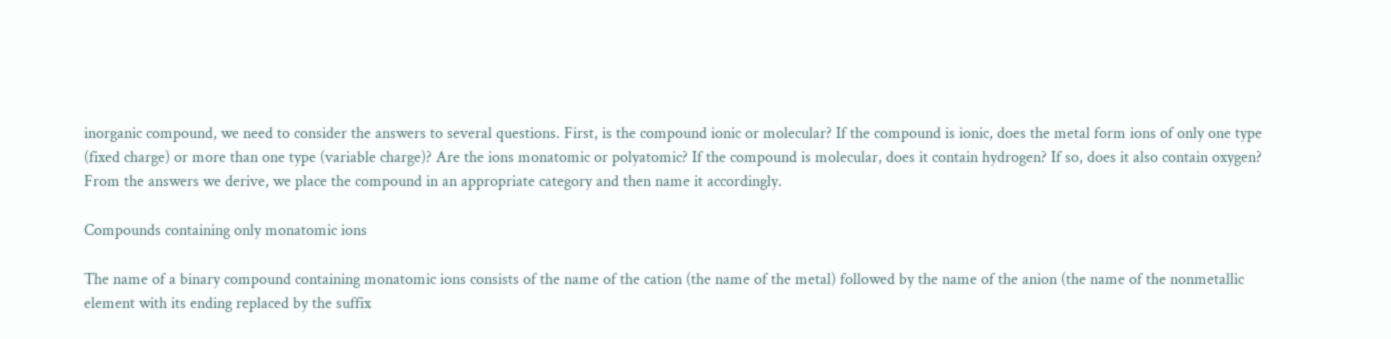inorganic compound, we need to consider the answers to several questions. First, is the compound ionic or molecular? If the compound is ionic, does the metal form ions of only one type (fixed charge) or more than one type (variable charge)? Are the ions monatomic or polyatomic? If the compound is molecular, does it contain hydrogen? If so, does it also contain oxygen? From the answers we derive, we place the compound in an appropriate category and then name it accordingly.

Compounds containing only monatomic ions

The name of a binary compound containing monatomic ions consists of the name of the cation (the name of the metal) followed by the name of the anion (the name of the nonmetallic element with its ending replaced by the suffix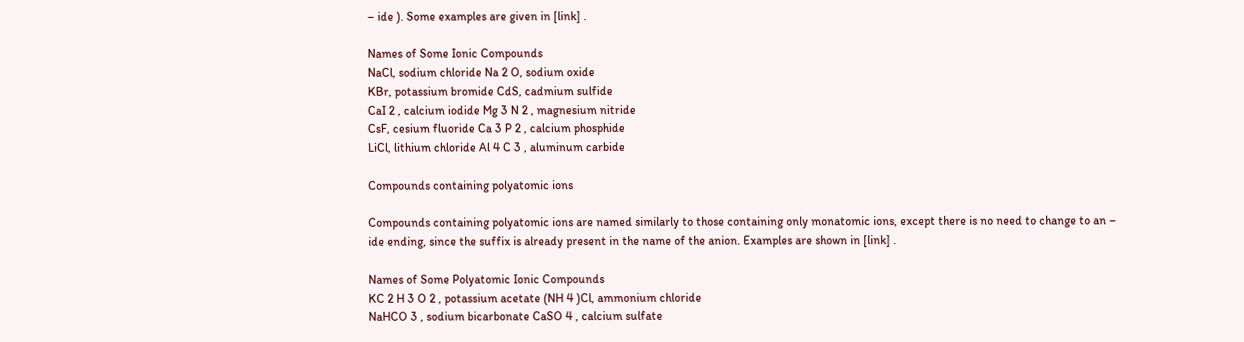– ide ). Some examples are given in [link] .

Names of Some Ionic Compounds
NaCl, sodium chloride Na 2 O, sodium oxide
KBr, potassium bromide CdS, cadmium sulfide
CaI 2 , calcium iodide Mg 3 N 2 , magnesium nitride
CsF, cesium fluoride Ca 3 P 2 , calcium phosphide
LiCl, lithium chloride Al 4 C 3 , aluminum carbide

Compounds containing polyatomic ions

Compounds containing polyatomic ions are named similarly to those containing only monatomic ions, except there is no need to change to an – ide ending, since the suffix is already present in the name of the anion. Examples are shown in [link] .

Names of Some Polyatomic Ionic Compounds
KC 2 H 3 O 2 , potassium acetate (NH 4 )Cl, ammonium chloride
NaHCO 3 , sodium bicarbonate CaSO 4 , calcium sulfate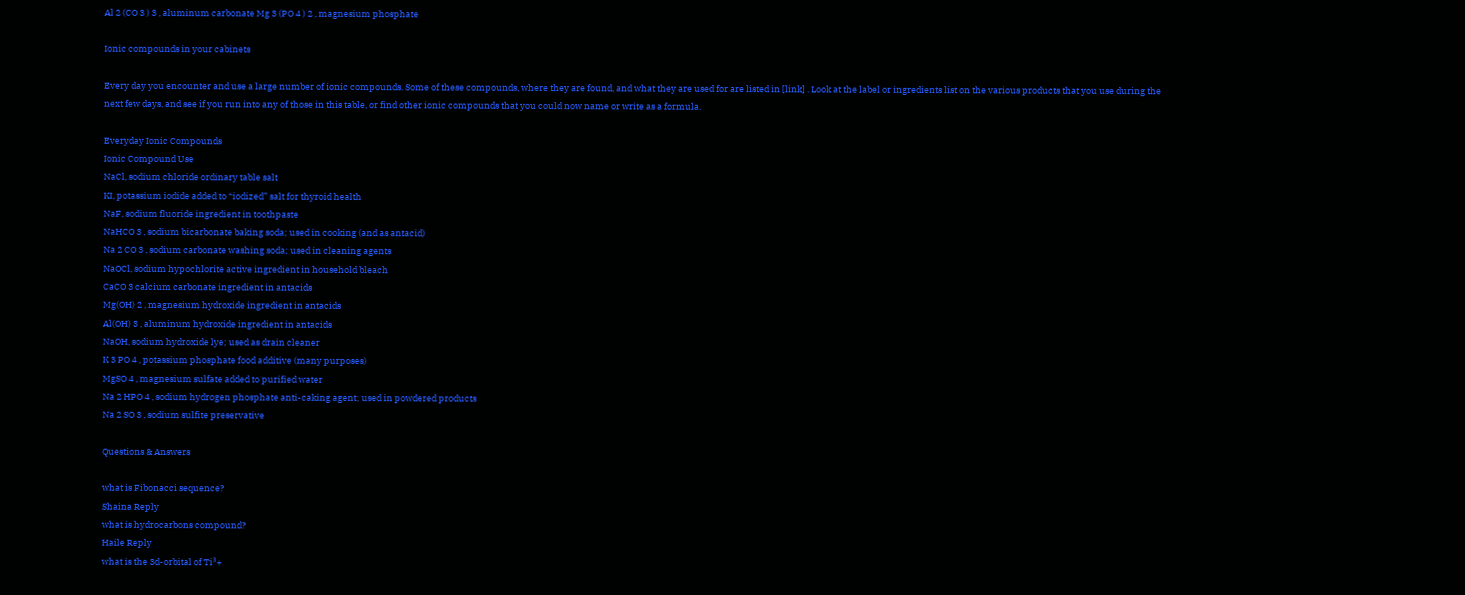Al 2 (CO 3 ) 3 , aluminum carbonate Mg 3 (PO 4 ) 2 , magnesium phosphate

Ionic compounds in your cabinets

Every day you encounter and use a large number of ionic compounds. Some of these compounds, where they are found, and what they are used for are listed in [link] . Look at the label or ingredients list on the various products that you use during the next few days, and see if you run into any of those in this table, or find other ionic compounds that you could now name or write as a formula.

Everyday Ionic Compounds
Ionic Compound Use
NaCl, sodium chloride ordinary table salt
KI, potassium iodide added to “iodized” salt for thyroid health
NaF, sodium fluoride ingredient in toothpaste
NaHCO 3 , sodium bicarbonate baking soda; used in cooking (and as antacid)
Na 2 CO 3 , sodium carbonate washing soda; used in cleaning agents
NaOCl, sodium hypochlorite active ingredient in household bleach
CaCO 3 calcium carbonate ingredient in antacids
Mg(OH) 2 , magnesium hydroxide ingredient in antacids
Al(OH) 3 , aluminum hydroxide ingredient in antacids
NaOH, sodium hydroxide lye; used as drain cleaner
K 3 PO 4 , potassium phosphate food additive (many purposes)
MgSO 4 , magnesium sulfate added to purified water
Na 2 HPO 4 , sodium hydrogen phosphate anti-caking agent; used in powdered products
Na 2 SO 3 , sodium sulfite preservative

Questions & Answers

what is Fibonacci sequence?
Shaina Reply
what is hydrocarbons compound?
Haile Reply
what is the 3d-orbital of Ti³+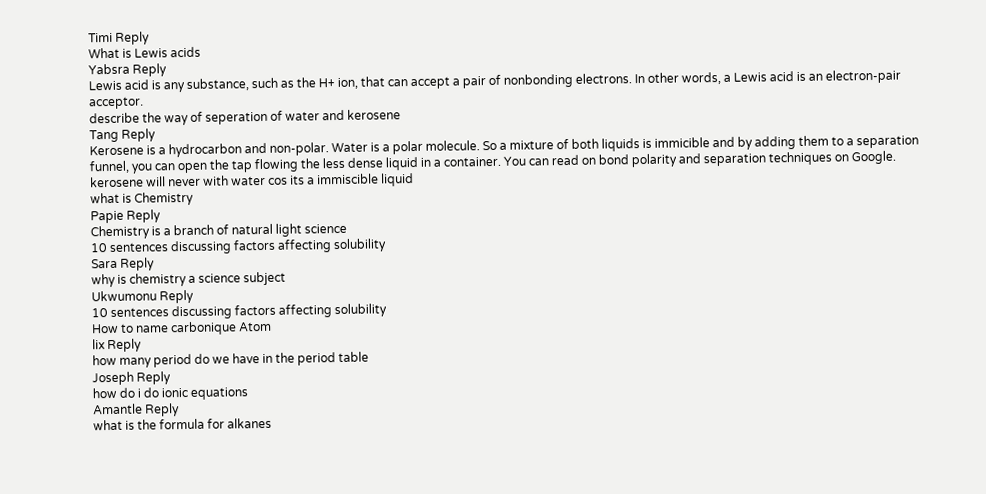Timi Reply
What is Lewis acids
Yabsra Reply
Lewis acid is any substance, such as the H+ ion, that can accept a pair of nonbonding electrons. In other words, a Lewis acid is an electron-pair acceptor.
describe the way of seperation of water and kerosene
Tang Reply
Kerosene is a hydrocarbon and non-polar. Water is a polar molecule. So a mixture of both liquids is immicible and by adding them to a separation funnel, you can open the tap flowing the less dense liquid in a container. You can read on bond polarity and separation techniques on Google.
kerosene will never with water cos its a immiscible liquid
what is Chemistry
Papie Reply
Chemistry is a branch of natural light science
10 sentences discussing factors affecting solubility
Sara Reply
why is chemistry a science subject
Ukwumonu Reply
10 sentences discussing factors affecting solubility
How to name carbonique Atom
lix Reply
how many period do we have in the period table
Joseph Reply
how do i do ionic equations
Amantle Reply
what is the formula for alkanes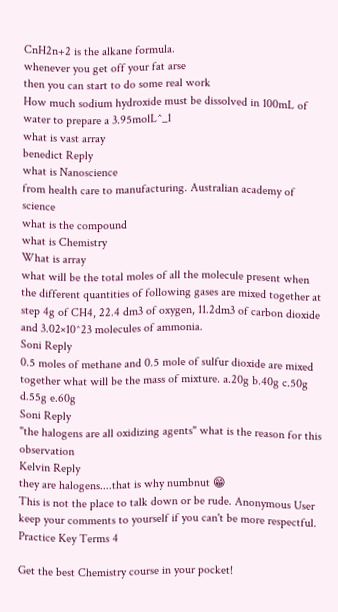CnH2n+2 is the alkane formula.
whenever you get off your fat arse
then you can start to do some real work
How much sodium hydroxide must be dissolved in 100mL of water to prepare a 3.95molL^_1
what is vast array
benedict Reply
what is Nanoscience
from health care to manufacturing. Australian academy of science
what is the compound
what is Chemistry
What is array
what will be the total moles of all the molecule present when the different quantities of following gases are mixed together at step 4g of CH4, 22.4 dm3 of oxygen, 11.2dm3 of carbon dioxide and 3.02×10^23 molecules of ammonia.
Soni Reply
0.5 moles of methane and 0.5 mole of sulfur dioxide are mixed together what will be the mass of mixture. a.20g b.40g c.50g d.55g e.60g
Soni Reply
"the halogens are all oxidizing agents" what is the reason for this observation
Kelvin Reply
they are halogens....that is why numbnut 😁
This is not the place to talk down or be rude. Anonymous User keep your comments to yourself if you can't be more respectful.
Practice Key Terms 4

Get the best Chemistry course in your pocket!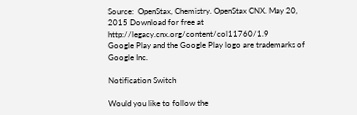Source:  OpenStax, Chemistry. OpenStax CNX. May 20, 2015 Download for free at http://legacy.cnx.org/content/col11760/1.9
Google Play and the Google Play logo are trademarks of Google Inc.

Notification Switch

Would you like to follow the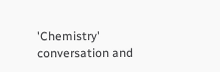'Chemistry' conversation and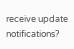receive update notifications?